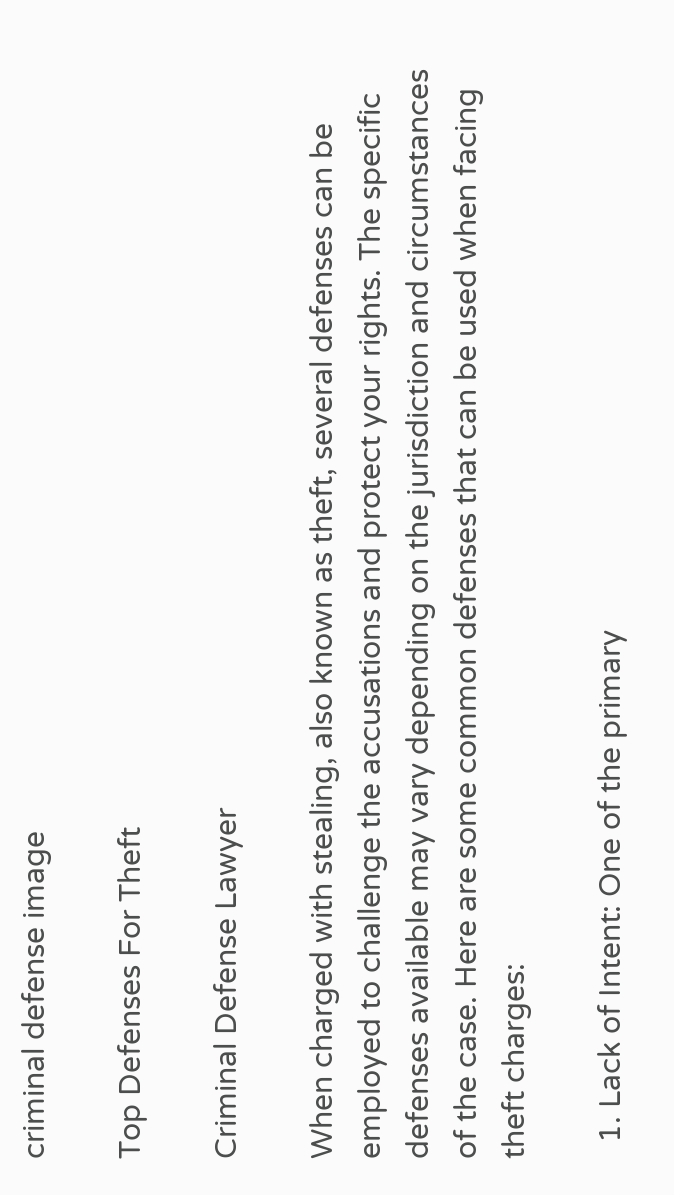criminal defense image

Top Defenses For Theft

Criminal Defense Lawyer

When charged with stealing, also known as theft, several defenses can be employed to challenge the accusations and protect your rights. The specific defenses available may vary depending on the jurisdiction and circumstances of the case. Here are some common defenses that can be used when facing theft charges:

  1. Lack of Intent: One of the primary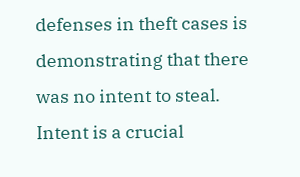defenses in theft cases is demonstrating that there was no intent to steal. Intent is a crucial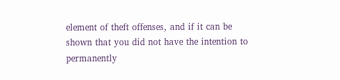element of theft offenses, and if it can be shown that you did not have the intention to permanently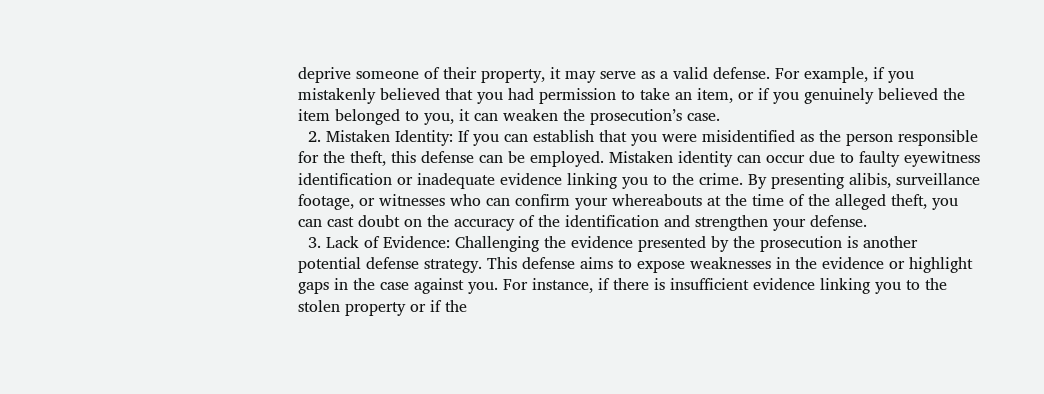deprive someone of their property, it may serve as a valid defense. For example, if you mistakenly believed that you had permission to take an item, or if you genuinely believed the item belonged to you, it can weaken the prosecution’s case.
  2. Mistaken Identity: If you can establish that you were misidentified as the person responsible for the theft, this defense can be employed. Mistaken identity can occur due to faulty eyewitness identification or inadequate evidence linking you to the crime. By presenting alibis, surveillance footage, or witnesses who can confirm your whereabouts at the time of the alleged theft, you can cast doubt on the accuracy of the identification and strengthen your defense.
  3. Lack of Evidence: Challenging the evidence presented by the prosecution is another potential defense strategy. This defense aims to expose weaknesses in the evidence or highlight gaps in the case against you. For instance, if there is insufficient evidence linking you to the stolen property or if the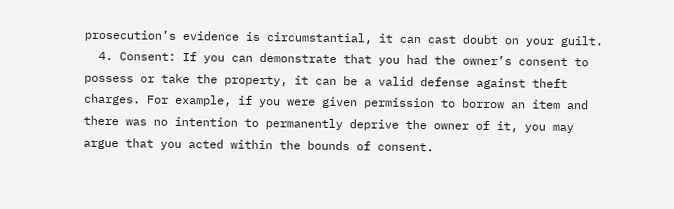prosecution’s evidence is circumstantial, it can cast doubt on your guilt.
  4. Consent: If you can demonstrate that you had the owner’s consent to possess or take the property, it can be a valid defense against theft charges. For example, if you were given permission to borrow an item and there was no intention to permanently deprive the owner of it, you may argue that you acted within the bounds of consent.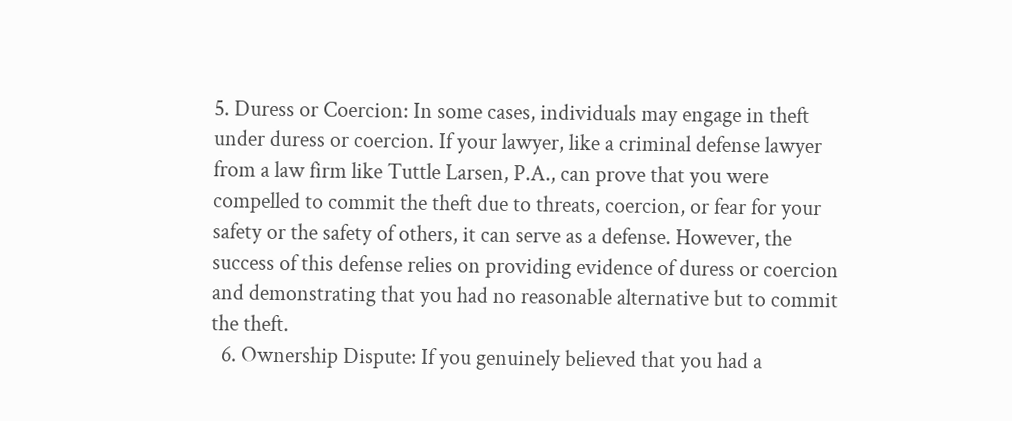5. Duress or Coercion: In some cases, individuals may engage in theft under duress or coercion. If your lawyer, like a criminal defense lawyer from a law firm like Tuttle Larsen, P.A., can prove that you were compelled to commit the theft due to threats, coercion, or fear for your safety or the safety of others, it can serve as a defense. However, the success of this defense relies on providing evidence of duress or coercion and demonstrating that you had no reasonable alternative but to commit the theft.
  6. Ownership Dispute: If you genuinely believed that you had a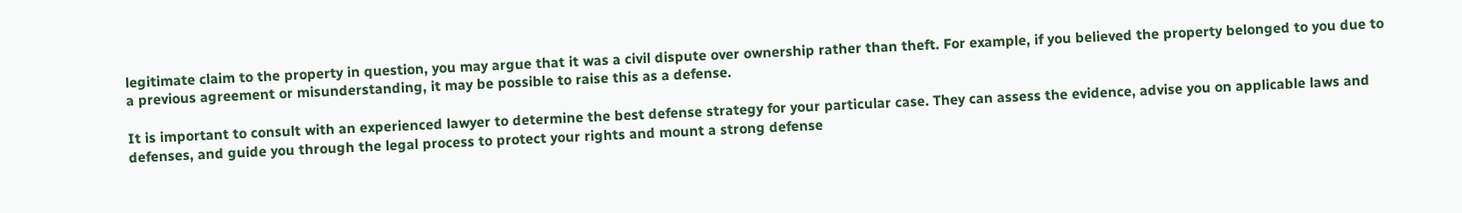legitimate claim to the property in question, you may argue that it was a civil dispute over ownership rather than theft. For example, if you believed the property belonged to you due to a previous agreement or misunderstanding, it may be possible to raise this as a defense.

It is important to consult with an experienced lawyer to determine the best defense strategy for your particular case. They can assess the evidence, advise you on applicable laws and defenses, and guide you through the legal process to protect your rights and mount a strong defense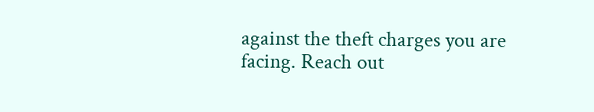against the theft charges you are facing. Reach out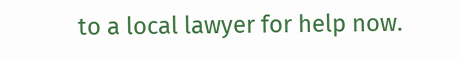to a local lawyer for help now.